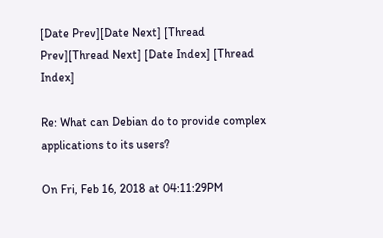[Date Prev][Date Next] [Thread Prev][Thread Next] [Date Index] [Thread Index]

Re: What can Debian do to provide complex applications to its users?

On Fri, Feb 16, 2018 at 04:11:29PM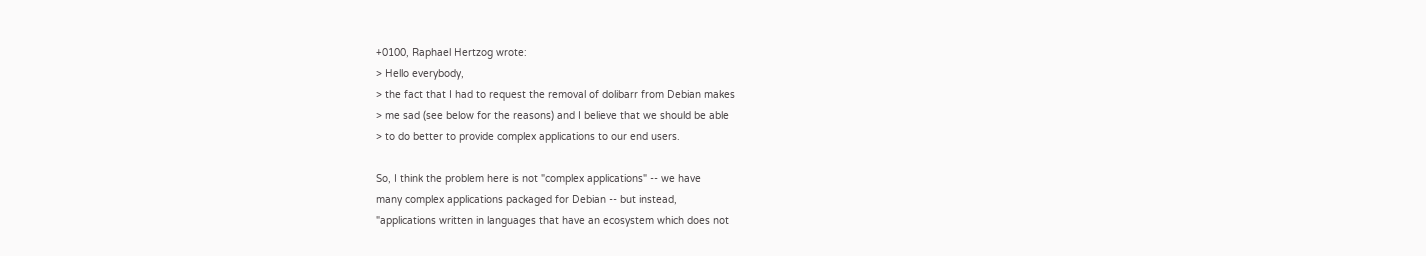+0100, Raphael Hertzog wrote:
> Hello everybody,
> the fact that I had to request the removal of dolibarr from Debian makes
> me sad (see below for the reasons) and I believe that we should be able
> to do better to provide complex applications to our end users.

So, I think the problem here is not "complex applications" -- we have
many complex applications packaged for Debian -- but instead,
"applications written in languages that have an ecosystem which does not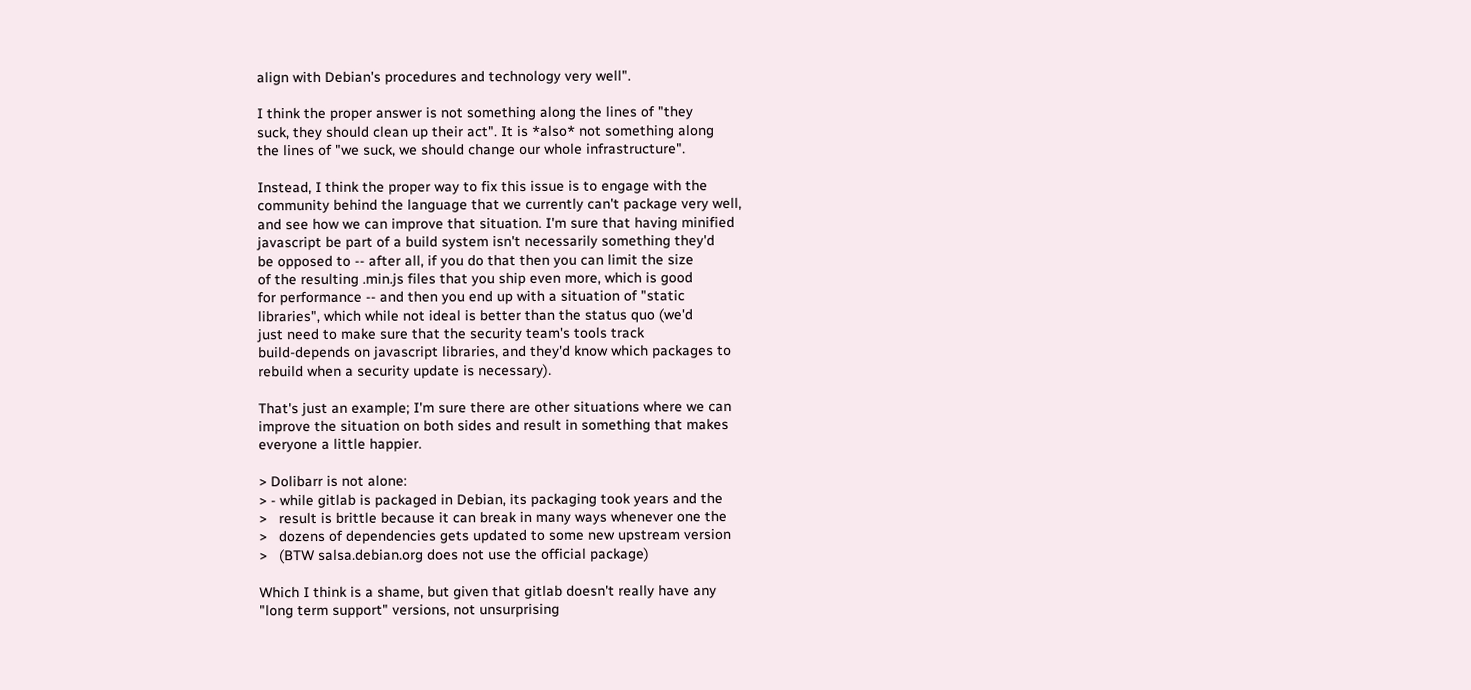align with Debian's procedures and technology very well".

I think the proper answer is not something along the lines of "they
suck, they should clean up their act". It is *also* not something along
the lines of "we suck, we should change our whole infrastructure".

Instead, I think the proper way to fix this issue is to engage with the
community behind the language that we currently can't package very well,
and see how we can improve that situation. I'm sure that having minified
javascript be part of a build system isn't necessarily something they'd
be opposed to -- after all, if you do that then you can limit the size
of the resulting .min.js files that you ship even more, which is good
for performance -- and then you end up with a situation of "static
libraries", which while not ideal is better than the status quo (we'd
just need to make sure that the security team's tools track
build-depends on javascript libraries, and they'd know which packages to
rebuild when a security update is necessary).

That's just an example; I'm sure there are other situations where we can
improve the situation on both sides and result in something that makes
everyone a little happier.

> Dolibarr is not alone:
> - while gitlab is packaged in Debian, its packaging took years and the
>   result is brittle because it can break in many ways whenever one the
>   dozens of dependencies gets updated to some new upstream version
>   (BTW salsa.debian.org does not use the official package)

Which I think is a shame, but given that gitlab doesn't really have any
"long term support" versions, not unsurprising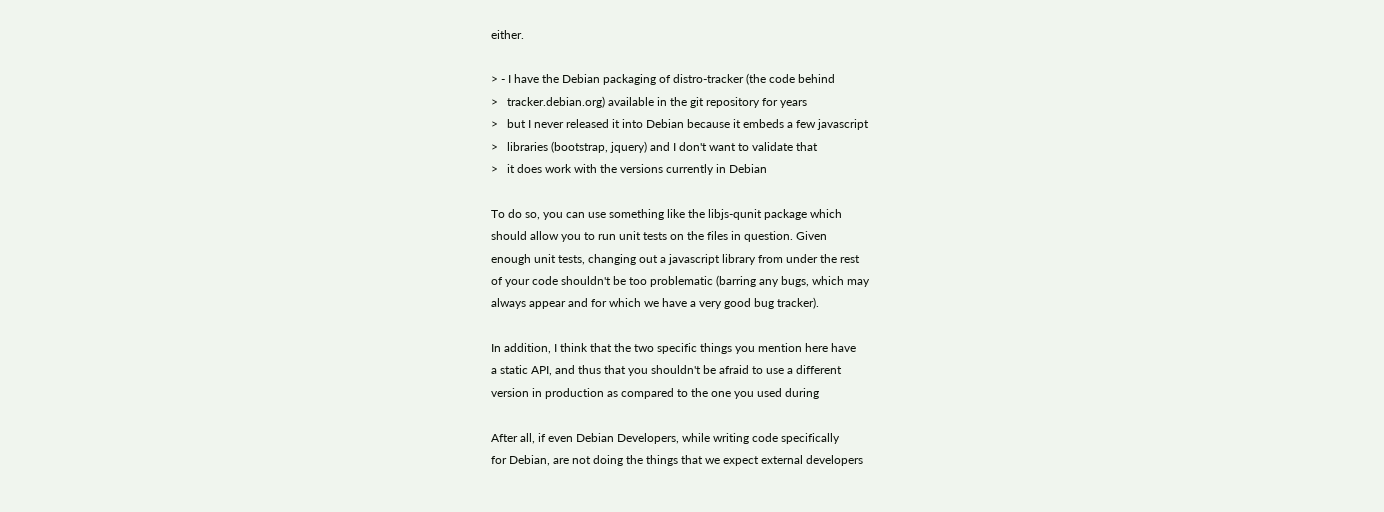either.

> - I have the Debian packaging of distro-tracker (the code behind
>   tracker.debian.org) available in the git repository for years
>   but I never released it into Debian because it embeds a few javascript
>   libraries (bootstrap, jquery) and I don't want to validate that
>   it does work with the versions currently in Debian

To do so, you can use something like the libjs-qunit package which
should allow you to run unit tests on the files in question. Given
enough unit tests, changing out a javascript library from under the rest
of your code shouldn't be too problematic (barring any bugs, which may
always appear and for which we have a very good bug tracker).

In addition, I think that the two specific things you mention here have
a static API, and thus that you shouldn't be afraid to use a different
version in production as compared to the one you used during

After all, if even Debian Developers, while writing code specifically
for Debian, are not doing the things that we expect external developers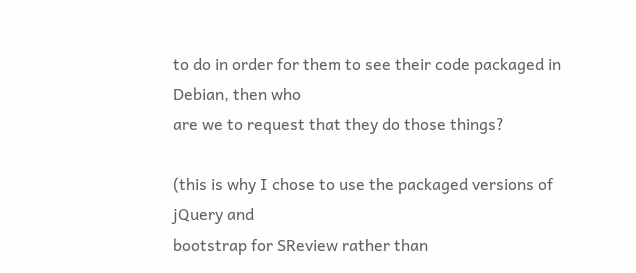to do in order for them to see their code packaged in Debian, then who
are we to request that they do those things?

(this is why I chose to use the packaged versions of jQuery and
bootstrap for SReview rather than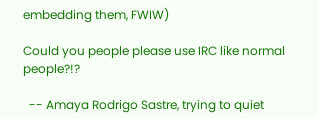embedding them, FWIW)

Could you people please use IRC like normal people?!?

  -- Amaya Rodrigo Sastre, trying to quiet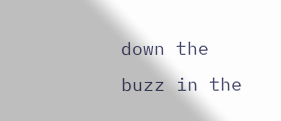down the buzz in the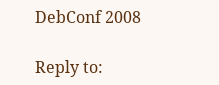DebConf 2008

Reply to: